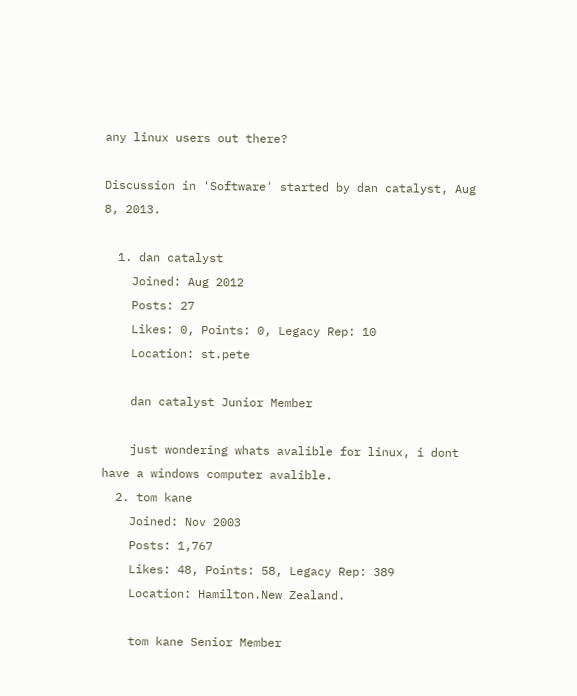any linux users out there?

Discussion in 'Software' started by dan catalyst, Aug 8, 2013.

  1. dan catalyst
    Joined: Aug 2012
    Posts: 27
    Likes: 0, Points: 0, Legacy Rep: 10
    Location: st.pete

    dan catalyst Junior Member

    just wondering whats avalible for linux, i dont have a windows computer avalible.
  2. tom kane
    Joined: Nov 2003
    Posts: 1,767
    Likes: 48, Points: 58, Legacy Rep: 389
    Location: Hamilton.New Zealand.

    tom kane Senior Member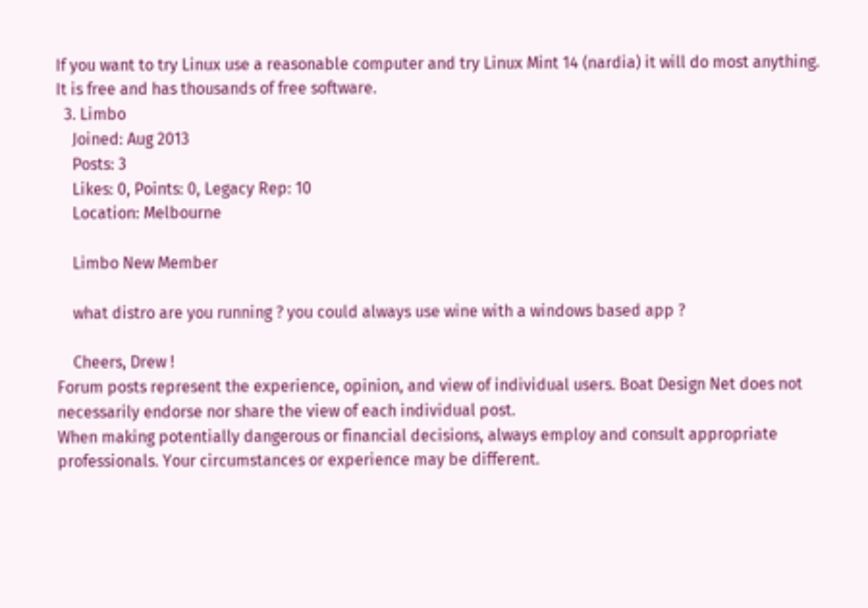If you want to try Linux use a reasonable computer and try Linux Mint 14 (nardia) it will do most anything. It is free and has thousands of free software.
  3. Limbo
    Joined: Aug 2013
    Posts: 3
    Likes: 0, Points: 0, Legacy Rep: 10
    Location: Melbourne

    Limbo New Member

    what distro are you running ? you could always use wine with a windows based app ?

    Cheers, Drew !
Forum posts represent the experience, opinion, and view of individual users. Boat Design Net does not necessarily endorse nor share the view of each individual post.
When making potentially dangerous or financial decisions, always employ and consult appropriate professionals. Your circumstances or experience may be different.